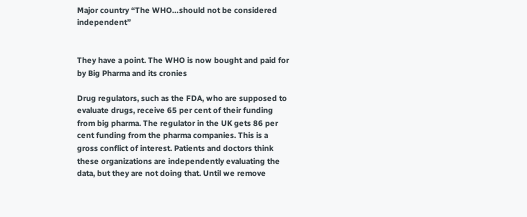Major country “The WHO…should not be considered independent”


They have a point. The WHO is now bought and paid for by Big Pharma and its cronies

Drug regulators, such as the FDA, who are supposed to evaluate drugs, receive 65 per cent of their funding from big pharma. The regulator in the UK gets 86 per cent funding from the pharma companies. This is a gross conflict of interest. Patients and doctors think these organizations are independently evaluating the data, but they are not doing that. Until we remove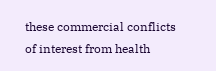these commercial conflicts of interest from health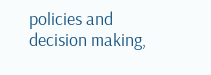policies and decision making,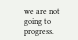we are not going to progress.